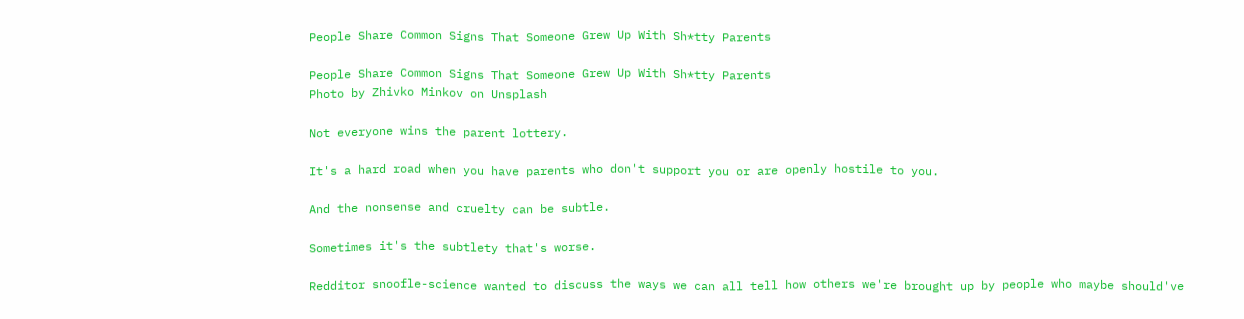People Share Common Signs That Someone Grew Up With Sh*tty Parents

People Share Common Signs That Someone Grew Up With Sh*tty Parents
Photo by Zhivko Minkov on Unsplash

Not everyone wins the parent lottery.

It's a hard road when you have parents who don't support you or are openly hostile to you.

And the nonsense and cruelty can be subtle.

Sometimes it's the subtlety that's worse.

Redditor snoofle-science wanted to discuss the ways we can all tell how others we're brought up by people who maybe should've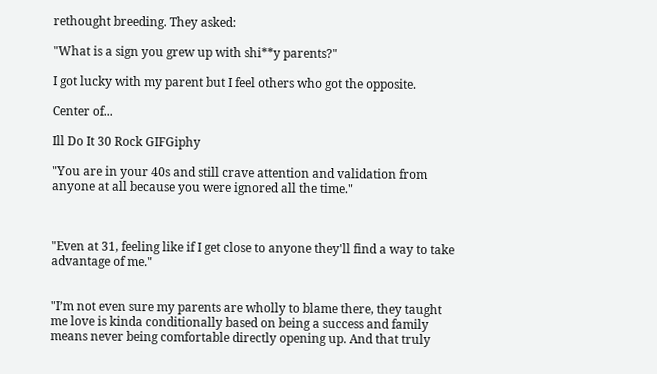rethought breeding. They asked:

"What is a sign you grew up with shi**y parents?"

I got lucky with my parent but I feel others who got the opposite.

Center of...

Ill Do It 30 Rock GIFGiphy

"You are in your 40s and still crave attention and validation from anyone at all because you were ignored all the time."



"Even at 31, feeling like if I get close to anyone they'll find a way to take advantage of me."


"I’m not even sure my parents are wholly to blame there, they taught me love is kinda conditionally based on being a success and family means never being comfortable directly opening up. And that truly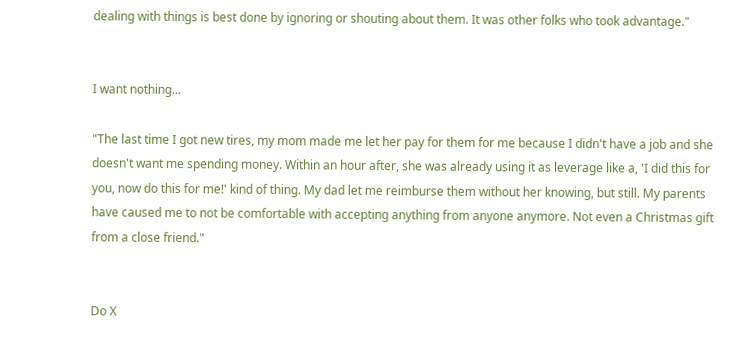dealing with things is best done by ignoring or shouting about them. It was other folks who took advantage."


I want nothing...

"The last time I got new tires, my mom made me let her pay for them for me because I didn't have a job and she doesn't want me spending money. Within an hour after, she was already using it as leverage like a, 'I did this for you, now do this for me!' kind of thing. My dad let me reimburse them without her knowing, but still. My parents have caused me to not be comfortable with accepting anything from anyone anymore. Not even a Christmas gift from a close friend."


Do X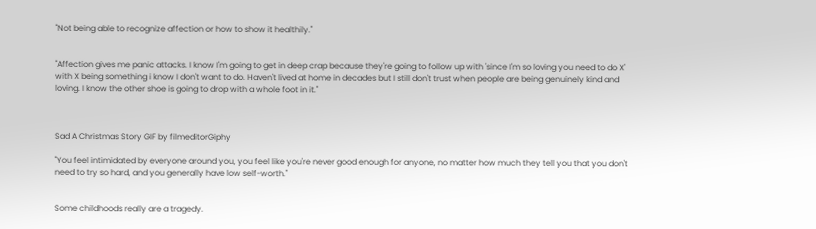"Not being able to recognize affection or how to show it healthily."


"Affection gives me panic attacks. I know I'm going to get in deep crap because they're going to follow up with 'since I'm so loving you need to do X' with X being something i know I don't want to do. Haven't lived at home in decades but I still don't trust when people are being genuinely kind and loving. I know the other shoe is going to drop with a whole foot in it."



Sad A Christmas Story GIF by filmeditorGiphy

"You feel intimidated by everyone around you, you feel like you're never good enough for anyone, no matter how much they tell you that you don't need to try so hard, and you generally have low self-worth."


Some childhoods really are a tragedy.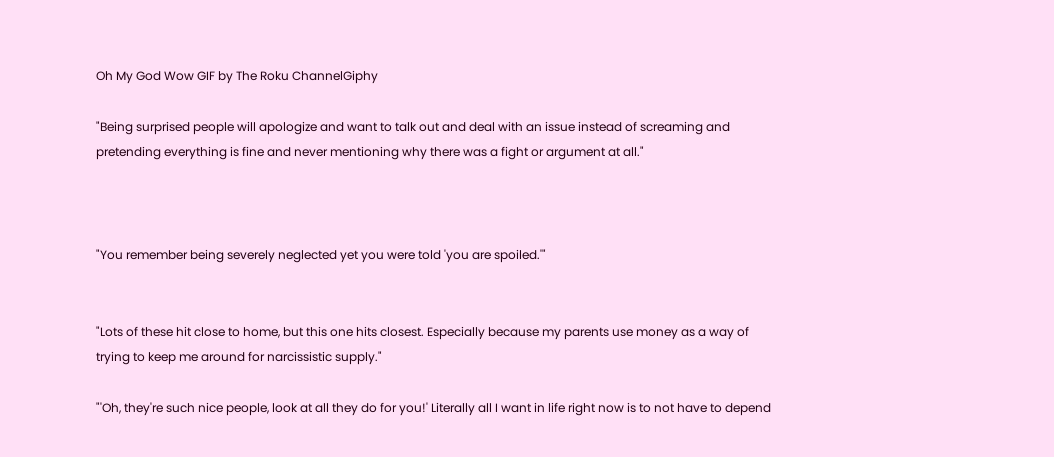Oh My God Wow GIF by The Roku ChannelGiphy

"Being surprised people will apologize and want to talk out and deal with an issue instead of screaming and pretending everything is fine and never mentioning why there was a fight or argument at all."



"You remember being severely neglected yet you were told 'you are spoiled.'"


"Lots of these hit close to home, but this one hits closest. Especially because my parents use money as a way of trying to keep me around for narcissistic supply."

"'Oh, they're such nice people, look at all they do for you!' Literally all I want in life right now is to not have to depend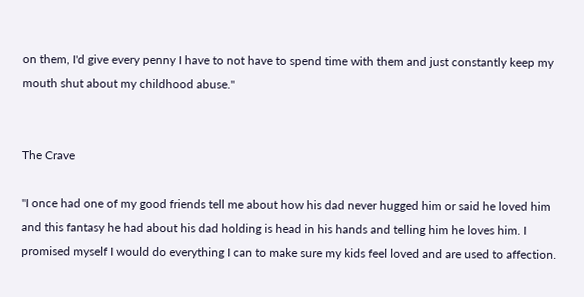on them, I'd give every penny I have to not have to spend time with them and just constantly keep my mouth shut about my childhood abuse."


The Crave

"I once had one of my good friends tell me about how his dad never hugged him or said he loved him and this fantasy he had about his dad holding is head in his hands and telling him he loves him. I promised myself I would do everything I can to make sure my kids feel loved and are used to affection.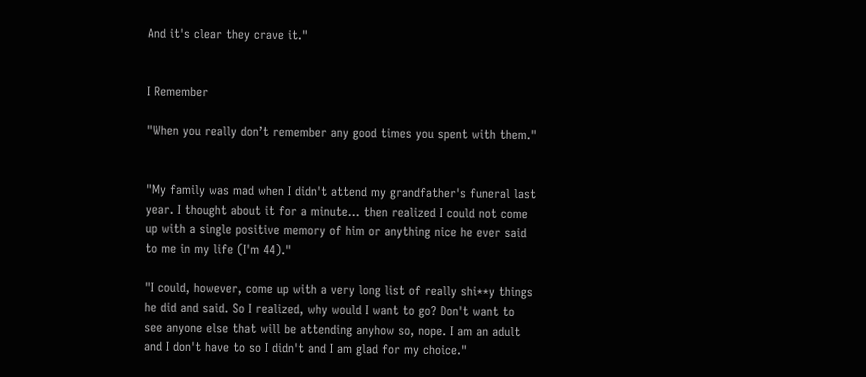And it's clear they crave it."


I Remember

"When you really don’t remember any good times you spent with them."


"My family was mad when I didn't attend my grandfather's funeral last year. I thought about it for a minute... then realized I could not come up with a single positive memory of him or anything nice he ever said to me in my life (I'm 44)."

"I could, however, come up with a very long list of really shi**y things he did and said. So I realized, why would I want to go? Don't want to see anyone else that will be attending anyhow so, nope. I am an adult and I don't have to so I didn't and I am glad for my choice."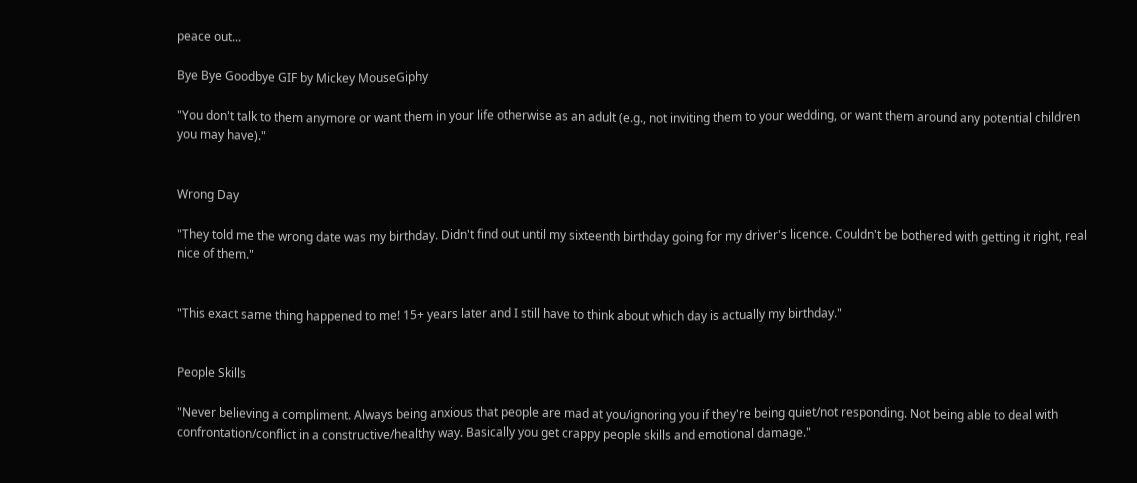peace out...

Bye Bye Goodbye GIF by Mickey MouseGiphy

"You don't talk to them anymore or want them in your life otherwise as an adult (e.g., not inviting them to your wedding, or want them around any potential children you may have)."


Wrong Day

"They told me the wrong date was my birthday. Didn't find out until my sixteenth birthday going for my driver's licence. Couldn't be bothered with getting it right, real nice of them."


"This exact same thing happened to me! 15+ years later and I still have to think about which day is actually my birthday."


People Skills

"Never believing a compliment. Always being anxious that people are mad at you/ignoring you if they're being quiet/not responding. Not being able to deal with confrontation/conflict in a constructive/healthy way. Basically you get crappy people skills and emotional damage."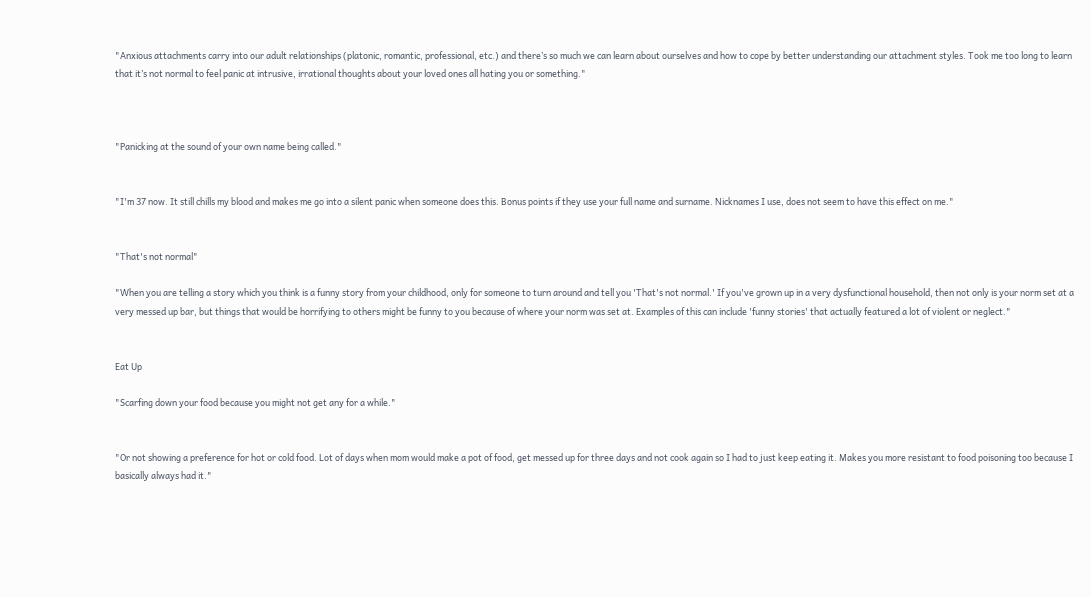"Anxious attachments carry into our adult relationships (platonic, romantic, professional, etc.) and there’s so much we can learn about ourselves and how to cope by better understanding our attachment styles. Took me too long to learn that it’s not normal to feel panic at intrusive, irrational thoughts about your loved ones all hating you or something."



"Panicking at the sound of your own name being called."


"I'm 37 now. It still chills my blood and makes me go into a silent panic when someone does this. Bonus points if they use your full name and surname. Nicknames I use, does not seem to have this effect on me."


"That's not normal"

"When you are telling a story which you think is a funny story from your childhood, only for someone to turn around and tell you 'That's not normal.' If you've grown up in a very dysfunctional household, then not only is your norm set at a very messed up bar, but things that would be horrifying to others might be funny to you because of where your norm was set at. Examples of this can include 'funny stories' that actually featured a lot of violent or neglect."


Eat Up

"Scarfing down your food because you might not get any for a while."


"Or not showing a preference for hot or cold food. Lot of days when mom would make a pot of food, get messed up for three days and not cook again so I had to just keep eating it. Makes you more resistant to food poisoning too because I basically always had it."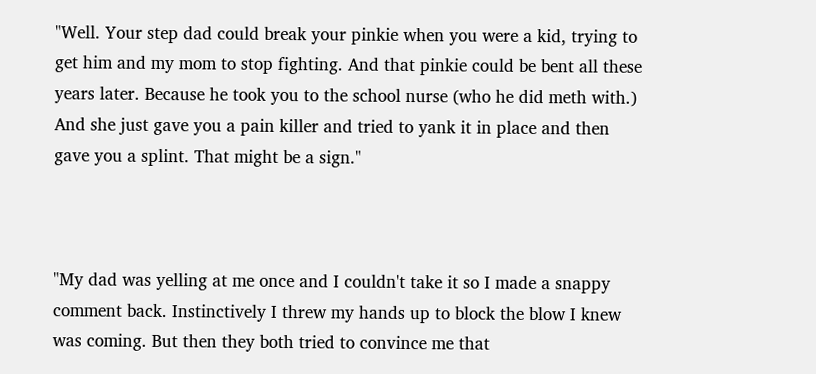"Well. Your step dad could break your pinkie when you were a kid, trying to get him and my mom to stop fighting. And that pinkie could be bent all these years later. Because he took you to the school nurse (who he did meth with.) And she just gave you a pain killer and tried to yank it in place and then gave you a splint. That might be a sign."



"My dad was yelling at me once and I couldn't take it so I made a snappy comment back. Instinctively I threw my hands up to block the blow I knew was coming. But then they both tried to convince me that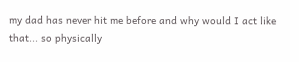my dad has never hit me before and why would I act like that... so physically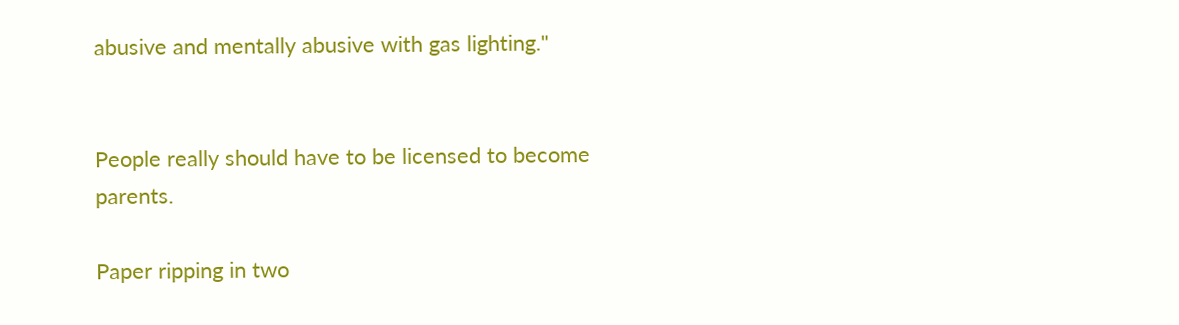abusive and mentally abusive with gas lighting."


People really should have to be licensed to become parents.

Paper ripping in two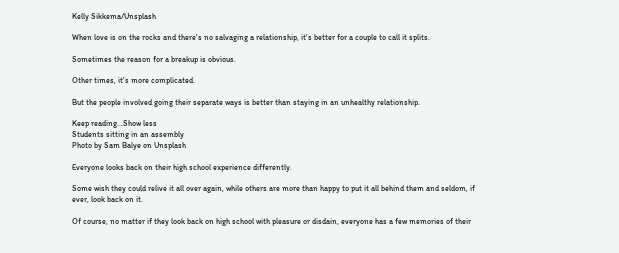Kelly Sikkema/Unsplash

When love is on the rocks and there's no salvaging a relationship, it's better for a couple to call it splits.

Sometimes the reason for a breakup is obvious.

Other times, it's more complicated.

But the people involved going their separate ways is better than staying in an unhealthy relationship.

Keep reading...Show less
Students sitting in an assembly
Photo by Sam Balye on Unsplash

Everyone looks back on their high school experience differently.

Some wish they could relive it all over again, while others are more than happy to put it all behind them and seldom, if ever, look back on it.

Of course, no matter if they look back on high school with pleasure or disdain, everyone has a few memories of their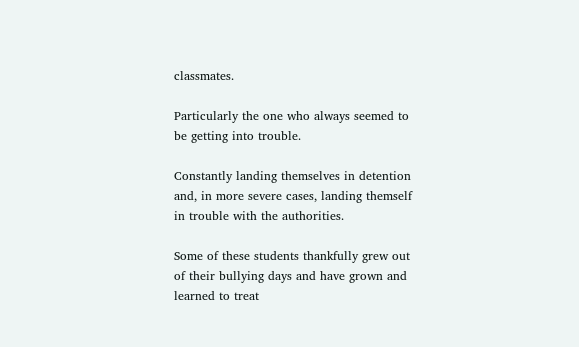classmates.

Particularly the one who always seemed to be getting into trouble.

Constantly landing themselves in detention and, in more severe cases, landing themself in trouble with the authorities.

Some of these students thankfully grew out of their bullying days and have grown and learned to treat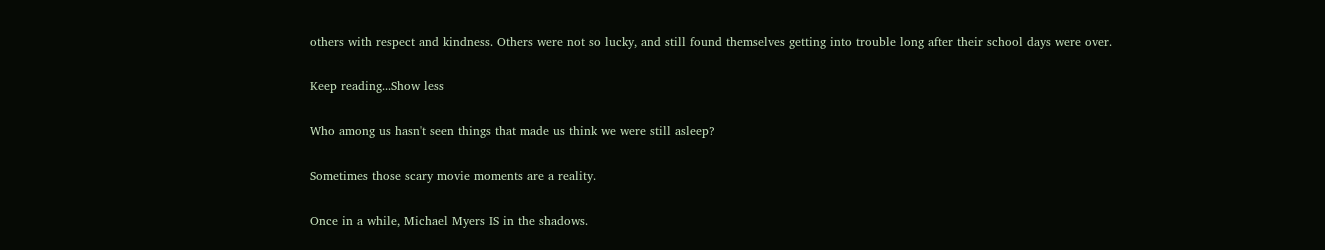others with respect and kindness. Others were not so lucky, and still found themselves getting into trouble long after their school days were over.

Keep reading...Show less

Who among us hasn't seen things that made us think we were still asleep?

Sometimes those scary movie moments are a reality.

Once in a while, Michael Myers IS in the shadows.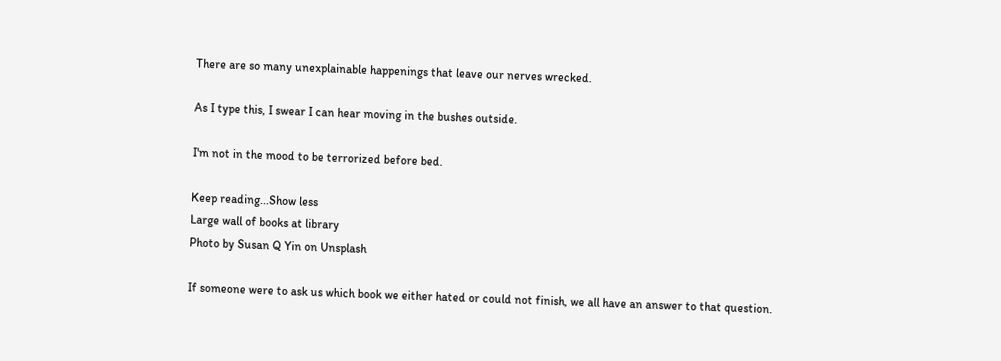There are so many unexplainable happenings that leave our nerves wrecked.

As I type this, I swear I can hear moving in the bushes outside.

I'm not in the mood to be terrorized before bed.

Keep reading...Show less
Large wall of books at library
Photo by Susan Q Yin on Unsplash

If someone were to ask us which book we either hated or could not finish, we all have an answer to that question.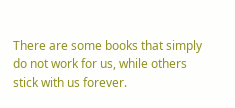There are some books that simply do not work for us, while others stick with us forever.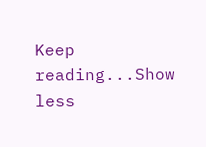Keep reading...Show less